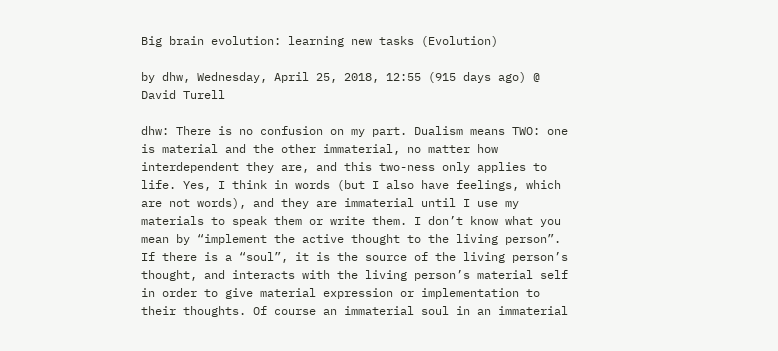Big brain evolution: learning new tasks (Evolution)

by dhw, Wednesday, April 25, 2018, 12:55 (915 days ago) @ David Turell

dhw: There is no confusion on my part. Dualism means TWO: one is material and the other immaterial, no matter how interdependent they are, and this two-ness only applies to life. Yes, I think in words (but I also have feelings, which are not words), and they are immaterial until I use my materials to speak them or write them. I don’t know what you mean by “implement the active thought to the living person”. If there is a “soul”, it is the source of the living person’s thought, and interacts with the living person’s material self in order to give material expression or implementation to their thoughts. Of course an immaterial soul in an immaterial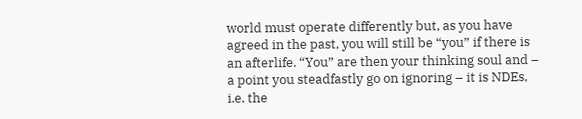world must operate differently but, as you have agreed in the past, you will still be “you” if there is an afterlife. “You” are then your thinking soul and – a point you steadfastly go on ignoring – it is NDEs, i.e. the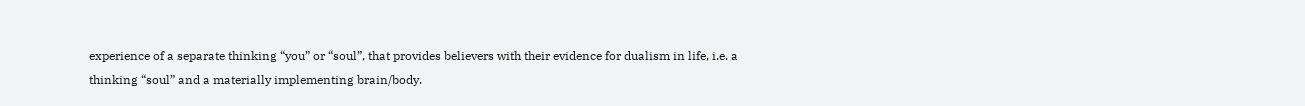experience of a separate thinking “you” or “soul”, that provides believers with their evidence for dualism in life, i.e. a thinking “soul” and a materially implementing brain/body.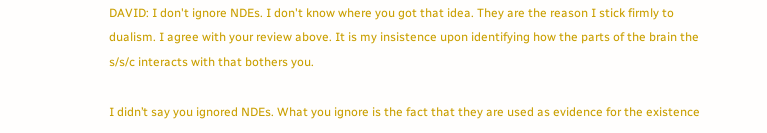DAVID: I don't ignore NDEs. I don't know where you got that idea. They are the reason I stick firmly to dualism. I agree with your review above. It is my insistence upon identifying how the parts of the brain the s/s/c interacts with that bothers you.

I didn’t say you ignored NDEs. What you ignore is the fact that they are used as evidence for the existence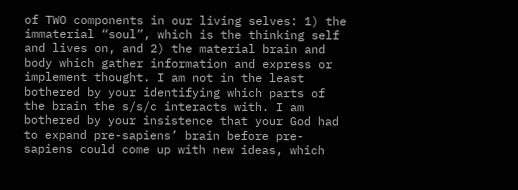of TWO components in our living selves: 1) the immaterial “soul”, which is the thinking self and lives on, and 2) the material brain and body which gather information and express or implement thought. I am not in the least bothered by your identifying which parts of the brain the s/s/c interacts with. I am bothered by your insistence that your God had to expand pre-sapiens’ brain before pre-sapiens could come up with new ideas, which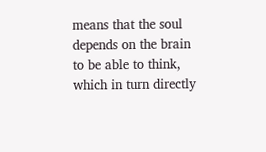means that the soul depends on the brain to be able to think, which in turn directly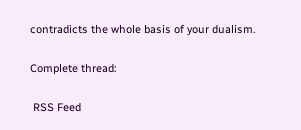contradicts the whole basis of your dualism.

Complete thread:

 RSS Feed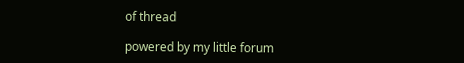of thread

powered by my little forum